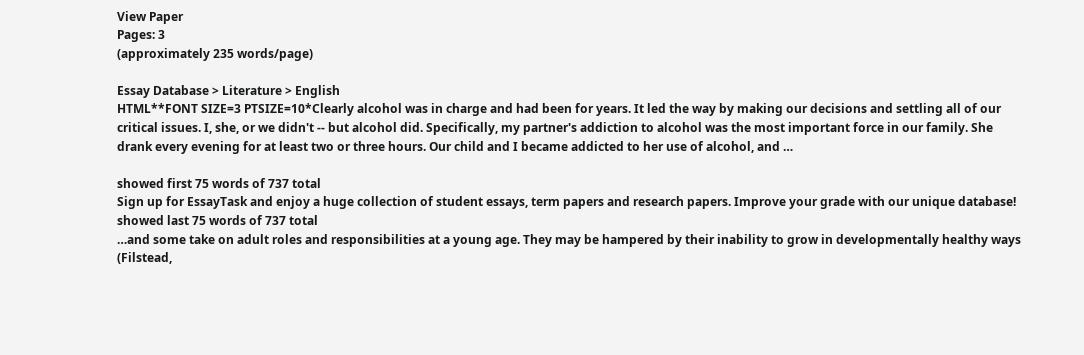View Paper
Pages: 3
(approximately 235 words/page)

Essay Database > Literature > English
HTML**FONT SIZE=3 PTSIZE=10*Clearly alcohol was in charge and had been for years. It led the way by making our decisions and settling all of our critical issues. I, she, or we didn't -- but alcohol did. Specifically, my partner's addiction to alcohol was the most important force in our family. She drank every evening for at least two or three hours. Our child and I became addicted to her use of alcohol, and …

showed first 75 words of 737 total
Sign up for EssayTask and enjoy a huge collection of student essays, term papers and research papers. Improve your grade with our unique database!
showed last 75 words of 737 total
…and some take on adult roles and responsibilities at a young age. They may be hampered by their inability to grow in developmentally healthy ways (Filstead,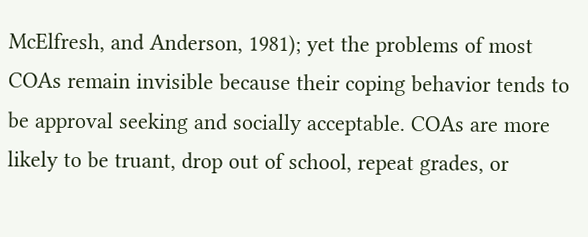McElfresh, and Anderson, 1981); yet the problems of most COAs remain invisible because their coping behavior tends to be approval seeking and socially acceptable. COAs are more likely to be truant, drop out of school, repeat grades, or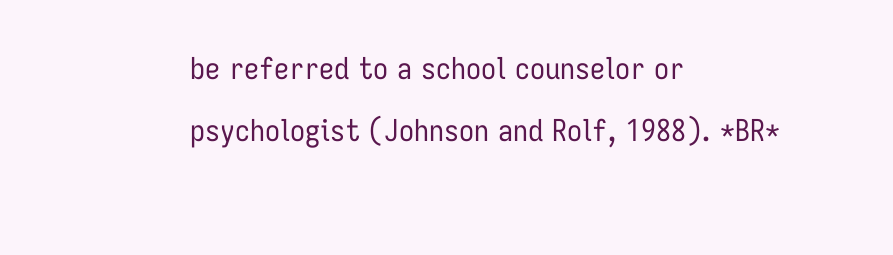be referred to a school counselor or psychologist (Johnson and Rolf, 1988). *BR*